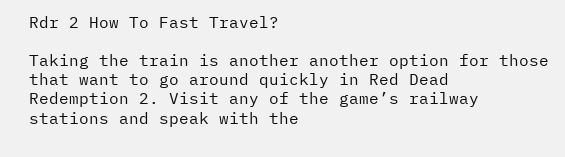Rdr 2 How To Fast Travel?

Taking the train is another another option for those that want to go around quickly in Red Dead Redemption 2. Visit any of the game’s railway stations and speak with the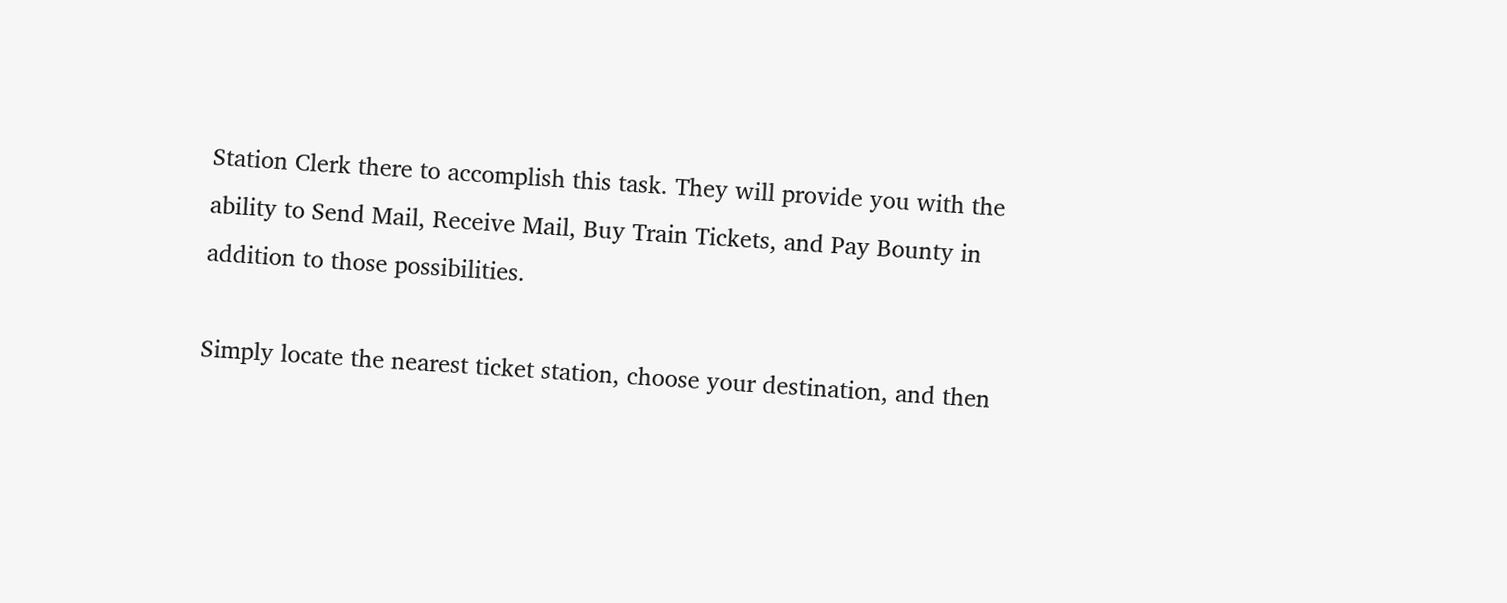Station Clerk there to accomplish this task. They will provide you with the ability to Send Mail, Receive Mail, Buy Train Tickets, and Pay Bounty in addition to those possibilities.

Simply locate the nearest ticket station, choose your destination, and then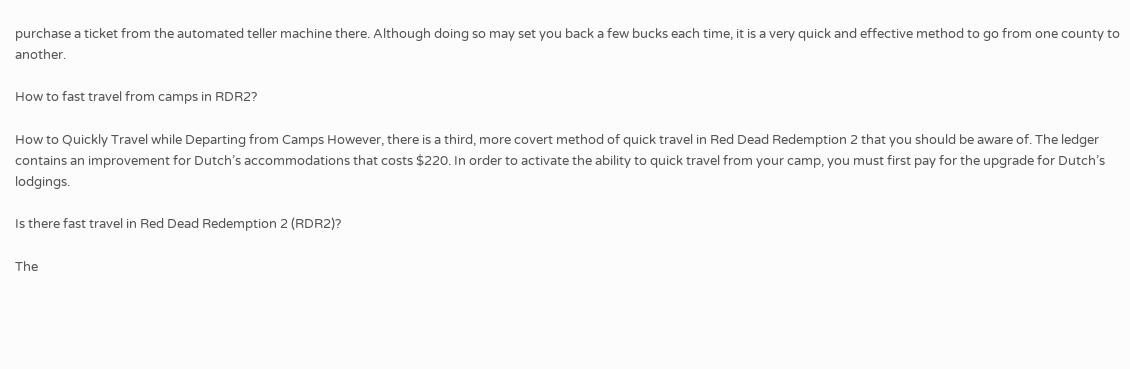purchase a ticket from the automated teller machine there. Although doing so may set you back a few bucks each time, it is a very quick and effective method to go from one county to another.

How to fast travel from camps in RDR2?

How to Quickly Travel while Departing from Camps However, there is a third, more covert method of quick travel in Red Dead Redemption 2 that you should be aware of. The ledger contains an improvement for Dutch’s accommodations that costs $220. In order to activate the ability to quick travel from your camp, you must first pay for the upgrade for Dutch’s lodgings.

Is there fast travel in Red Dead Redemption 2 (RDR2)?

The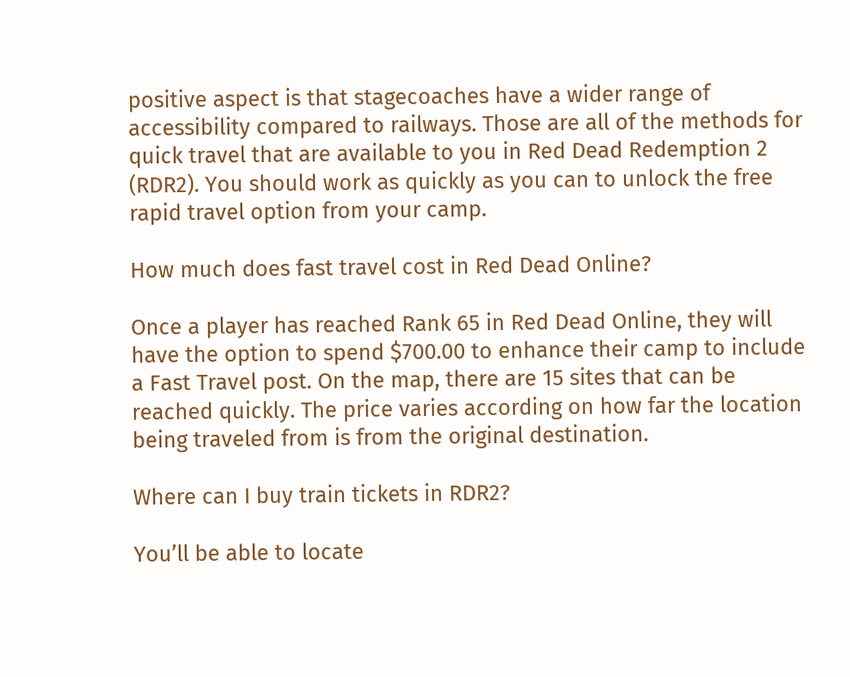positive aspect is that stagecoaches have a wider range of accessibility compared to railways. Those are all of the methods for quick travel that are available to you in Red Dead Redemption 2 (RDR2). You should work as quickly as you can to unlock the free rapid travel option from your camp.

How much does fast travel cost in Red Dead Online?

Once a player has reached Rank 65 in Red Dead Online, they will have the option to spend $700.00 to enhance their camp to include a Fast Travel post. On the map, there are 15 sites that can be reached quickly. The price varies according on how far the location being traveled from is from the original destination.

Where can I buy train tickets in RDR2?

You’ll be able to locate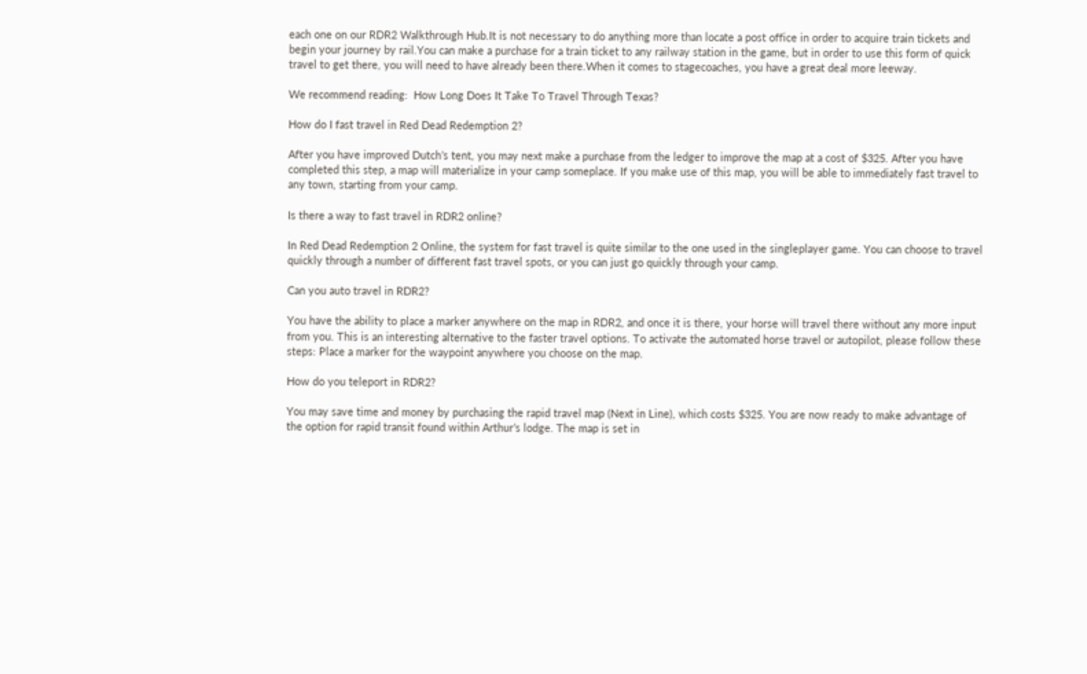each one on our RDR2 Walkthrough Hub.It is not necessary to do anything more than locate a post office in order to acquire train tickets and begin your journey by rail.You can make a purchase for a train ticket to any railway station in the game, but in order to use this form of quick travel to get there, you will need to have already been there.When it comes to stagecoaches, you have a great deal more leeway.

We recommend reading:  How Long Does It Take To Travel Through Texas?

How do I fast travel in Red Dead Redemption 2?

After you have improved Dutch’s tent, you may next make a purchase from the ledger to improve the map at a cost of $325. After you have completed this step, a map will materialize in your camp someplace. If you make use of this map, you will be able to immediately fast travel to any town, starting from your camp.

Is there a way to fast travel in RDR2 online?

In Red Dead Redemption 2 Online, the system for fast travel is quite similar to the one used in the singleplayer game. You can choose to travel quickly through a number of different fast travel spots, or you can just go quickly through your camp.

Can you auto travel in RDR2?

You have the ability to place a marker anywhere on the map in RDR2, and once it is there, your horse will travel there without any more input from you. This is an interesting alternative to the faster travel options. To activate the automated horse travel or autopilot, please follow these steps: Place a marker for the waypoint anywhere you choose on the map.

How do you teleport in RDR2?

You may save time and money by purchasing the rapid travel map (Next in Line), which costs $325. You are now ready to make advantage of the option for rapid transit found within Arthur’s lodge. The map is set in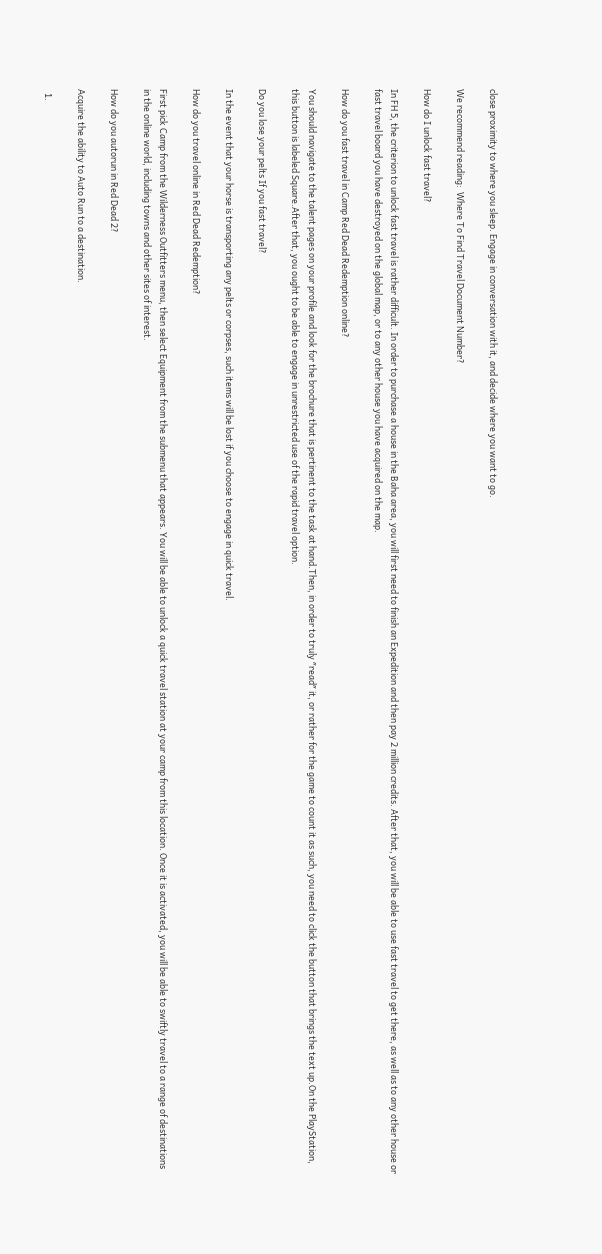close proximity to where you sleep. Engage in conversation with it, and decide where you want to go.

We recommend reading:  Where To Find Travel Document Number?

How do I unlock fast travel?

In FH 5, the criterion to unlock fast travel is rather difficult. In order to purchase a house in the Baha area, you will first need to finish an Expedition and then pay 2 million credits. After that, you will be able to use fast travel to get there, as well as to any other house or fast travel board you have destroyed on the global map, or to any other house you have acquired on the map.

How do you fast travel in Camp Red Dead Redemption online?

You should navigate to the talent pages on your profile and look for the brochure that is pertinent to the task at hand.Then, in order to truly ″read″ it, or rather for the game to count it as such, you need to click the button that brings the text up.On the PlayStation, this button is labeled Square.After that, you ought to be able to engage in unrestricted use of the rapid travel option.

Do you lose your pelts If you fast travel?

In the event that your horse is transporting any pelts or corpses, such items will be lost if you choose to engage in quick travel.

How do you travel online in Red Dead Redemption?

First pick Camp from the Wilderness Outfitters menu, then select Equipment from the submenu that appears. You will be able to unlock a quick travel station at your camp from this location. Once it is activated, you will be able to swiftly travel to a range of destinations in the online world, including towns and other sites of interest.

How do you autorun in Red Dead 2?

Acquire the ability to Auto Run to a destination.

  1.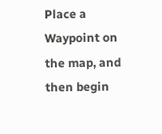Place a Waypoint on the map, and then begin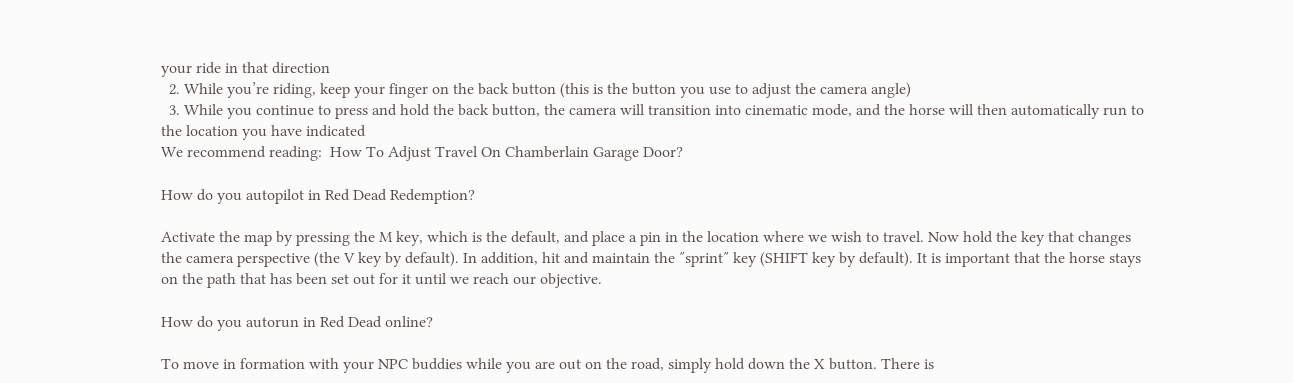your ride in that direction
  2. While you’re riding, keep your finger on the back button (this is the button you use to adjust the camera angle)
  3. While you continue to press and hold the back button, the camera will transition into cinematic mode, and the horse will then automatically run to the location you have indicated
We recommend reading:  How To Adjust Travel On Chamberlain Garage Door?

How do you autopilot in Red Dead Redemption?

Activate the map by pressing the M key, which is the default, and place a pin in the location where we wish to travel. Now hold the key that changes the camera perspective (the V key by default). In addition, hit and maintain the ″sprint″ key (SHIFT key by default). It is important that the horse stays on the path that has been set out for it until we reach our objective.

How do you autorun in Red Dead online?

To move in formation with your NPC buddies while you are out on the road, simply hold down the X button. There is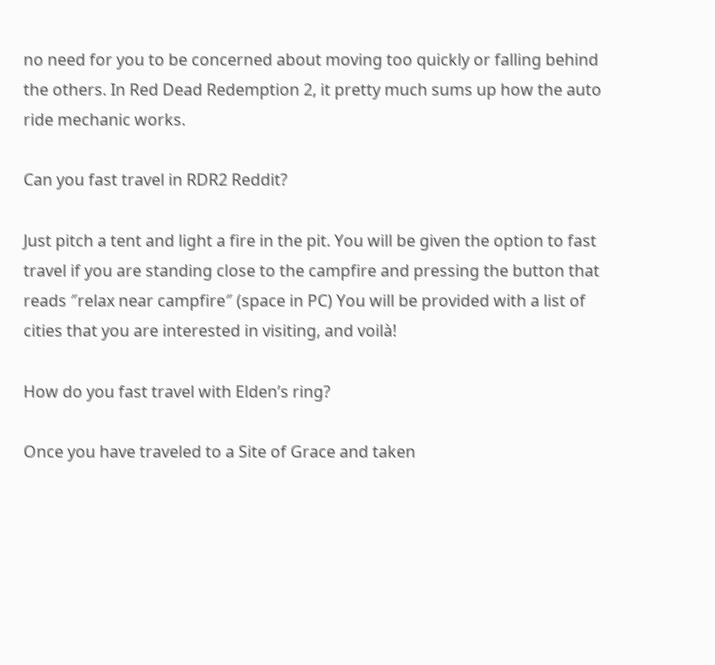no need for you to be concerned about moving too quickly or falling behind the others. In Red Dead Redemption 2, it pretty much sums up how the auto ride mechanic works.

Can you fast travel in RDR2 Reddit?

Just pitch a tent and light a fire in the pit. You will be given the option to fast travel if you are standing close to the campfire and pressing the button that reads ″relax near campfire″ (space in PC) You will be provided with a list of cities that you are interested in visiting, and voilà!

How do you fast travel with Elden’s ring?

Once you have traveled to a Site of Grace and taken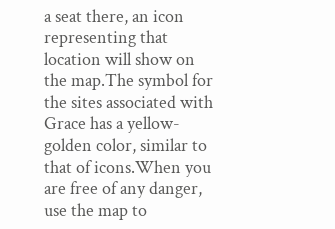a seat there, an icon representing that location will show on the map.The symbol for the sites associated with Grace has a yellow-golden color, similar to that of icons.When you are free of any danger, use the map to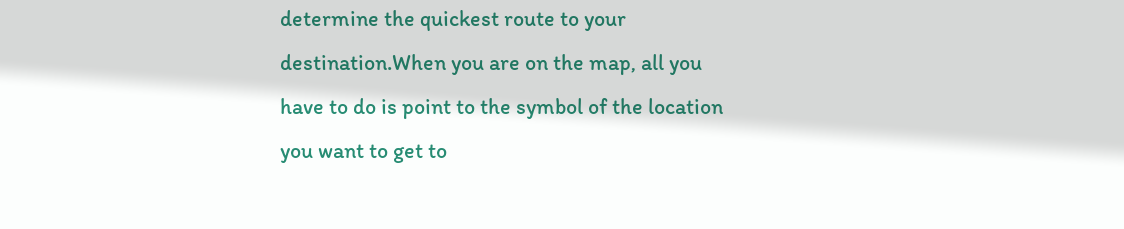determine the quickest route to your destination.When you are on the map, all you have to do is point to the symbol of the location you want to get to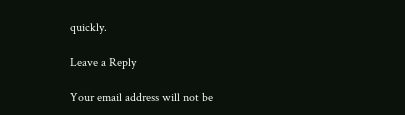quickly.

Leave a Reply

Your email address will not be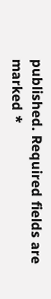published. Required fields are marked *